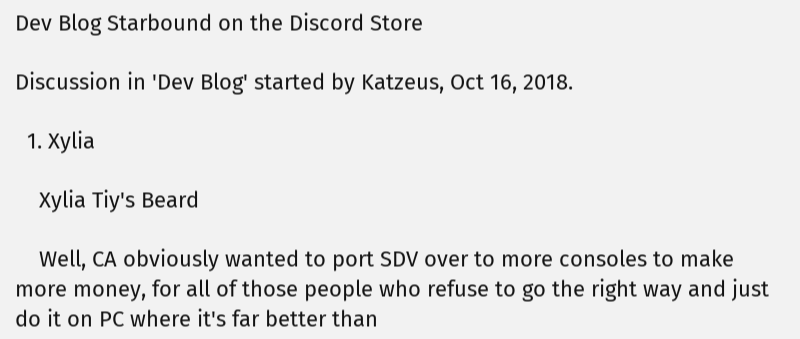Dev Blog Starbound on the Discord Store

Discussion in 'Dev Blog' started by Katzeus, Oct 16, 2018.

  1. Xylia

    Xylia Tiy's Beard

    Well, CA obviously wanted to port SDV over to more consoles to make more money, for all of those people who refuse to go the right way and just do it on PC where it's far better than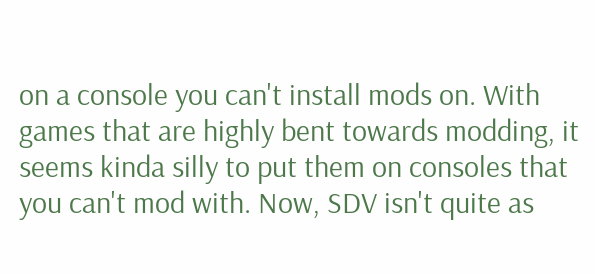on a console you can't install mods on. With games that are highly bent towards modding, it seems kinda silly to put them on consoles that you can't mod with. Now, SDV isn't quite as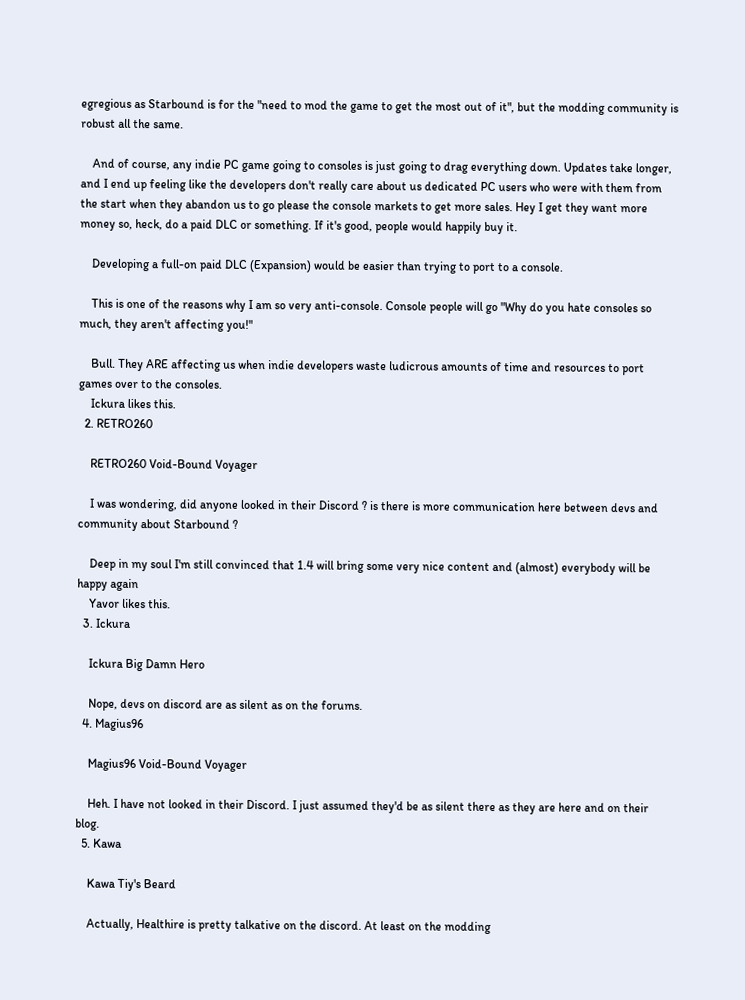egregious as Starbound is for the "need to mod the game to get the most out of it", but the modding community is robust all the same.

    And of course, any indie PC game going to consoles is just going to drag everything down. Updates take longer, and I end up feeling like the developers don't really care about us dedicated PC users who were with them from the start when they abandon us to go please the console markets to get more sales. Hey I get they want more money so, heck, do a paid DLC or something. If it's good, people would happily buy it.

    Developing a full-on paid DLC (Expansion) would be easier than trying to port to a console.

    This is one of the reasons why I am so very anti-console. Console people will go "Why do you hate consoles so much, they aren't affecting you!"

    Bull. They ARE affecting us when indie developers waste ludicrous amounts of time and resources to port games over to the consoles.
    Ickura likes this.
  2. RETRO260

    RETRO260 Void-Bound Voyager

    I was wondering, did anyone looked in their Discord ? is there is more communication here between devs and community about Starbound ?

    Deep in my soul I'm still convinced that 1.4 will bring some very nice content and (almost) everybody will be happy again
    Yavor likes this.
  3. Ickura

    Ickura Big Damn Hero

    Nope, devs on discord are as silent as on the forums.
  4. Magius96

    Magius96 Void-Bound Voyager

    Heh. I have not looked in their Discord. I just assumed they'd be as silent there as they are here and on their blog.
  5. Kawa

    Kawa Tiy's Beard

    Actually, Healthire is pretty talkative on the discord. At least on the modding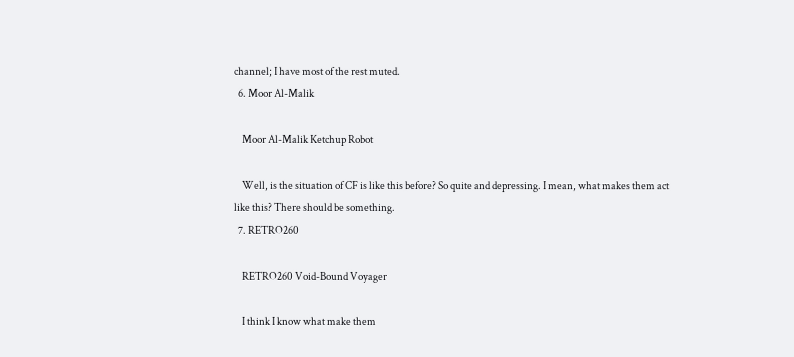channel; I have most of the rest muted.
  6. Moor Al-Malik

    Moor Al-Malik Ketchup Robot

    Well, is the situation of CF is like this before? So quite and depressing. I mean, what makes them act like this? There should be something.
  7. RETRO260

    RETRO260 Void-Bound Voyager

    I think I know what make them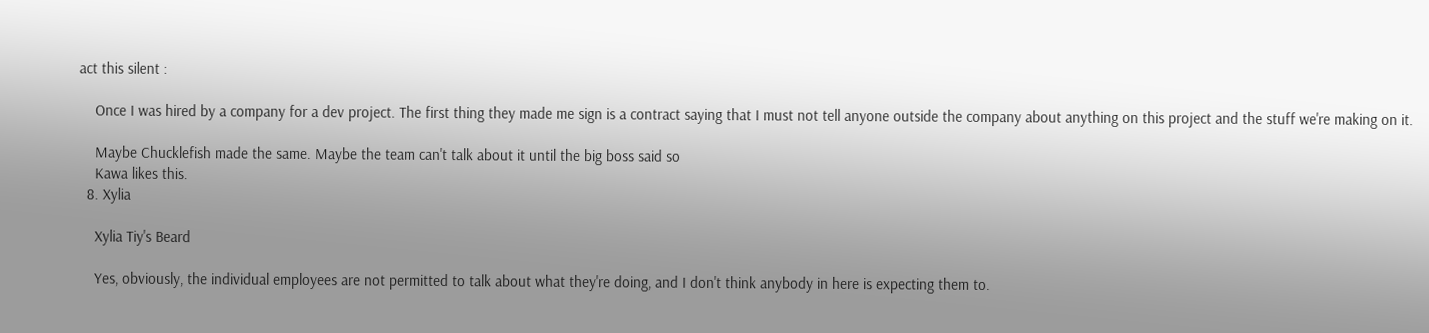act this silent :

    Once I was hired by a company for a dev project. The first thing they made me sign is a contract saying that I must not tell anyone outside the company about anything on this project and the stuff we're making on it.

    Maybe Chucklefish made the same. Maybe the team can't talk about it until the big boss said so
    Kawa likes this.
  8. Xylia

    Xylia Tiy's Beard

    Yes, obviously, the individual employees are not permitted to talk about what they're doing, and I don't think anybody in here is expecting them to.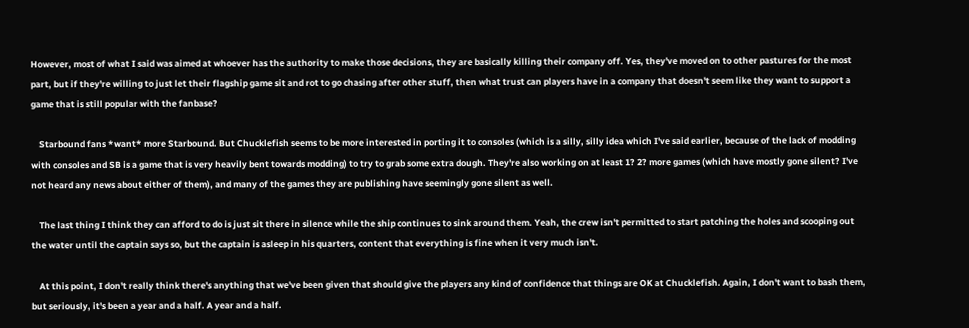However, most of what I said was aimed at whoever has the authority to make those decisions, they are basically killing their company off. Yes, they've moved on to other pastures for the most part, but if they're willing to just let their flagship game sit and rot to go chasing after other stuff, then what trust can players have in a company that doesn't seem like they want to support a game that is still popular with the fanbase?

    Starbound fans *want* more Starbound. But Chucklefish seems to be more interested in porting it to consoles (which is a silly, silly idea which I've said earlier, because of the lack of modding with consoles and SB is a game that is very heavily bent towards modding) to try to grab some extra dough. They're also working on at least 1? 2? more games (which have mostly gone silent? I've not heard any news about either of them), and many of the games they are publishing have seemingly gone silent as well.

    The last thing I think they can afford to do is just sit there in silence while the ship continues to sink around them. Yeah, the crew isn't permitted to start patching the holes and scooping out the water until the captain says so, but the captain is asleep in his quarters, content that everything is fine when it very much isn't.

    At this point, I don't really think there's anything that we've been given that should give the players any kind of confidence that things are OK at Chucklefish. Again, I don't want to bash them, but seriously, it's been a year and a half. A year and a half.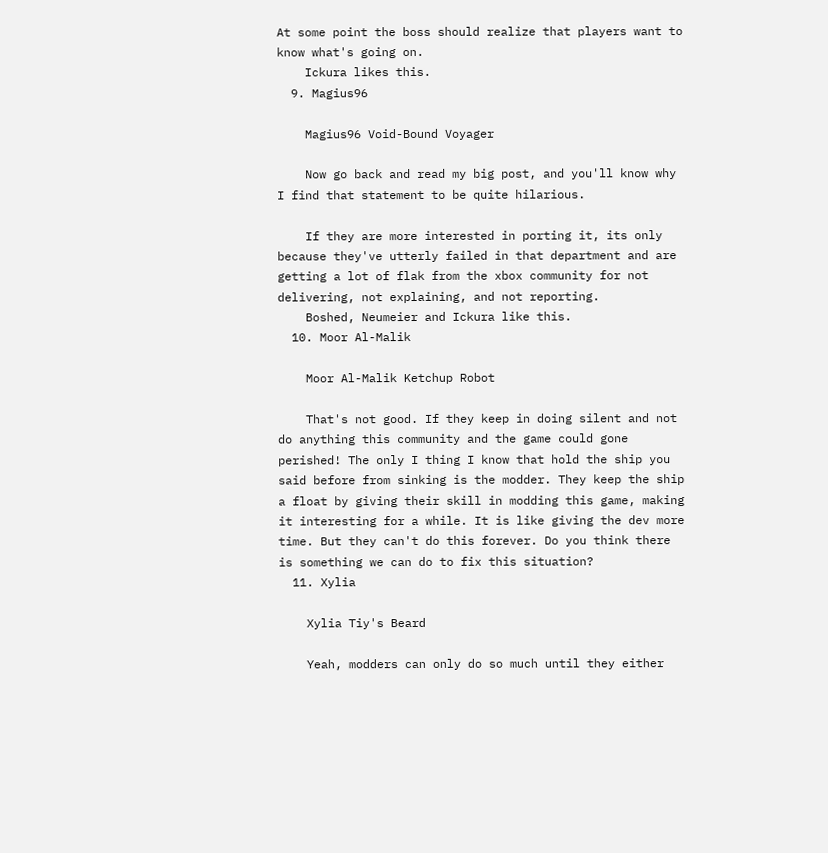At some point the boss should realize that players want to know what's going on.
    Ickura likes this.
  9. Magius96

    Magius96 Void-Bound Voyager

    Now go back and read my big post, and you'll know why I find that statement to be quite hilarious.

    If they are more interested in porting it, its only because they've utterly failed in that department and are getting a lot of flak from the xbox community for not delivering, not explaining, and not reporting.
    Boshed, Neumeier and Ickura like this.
  10. Moor Al-Malik

    Moor Al-Malik Ketchup Robot

    That's not good. If they keep in doing silent and not do anything this community and the game could gone perished! The only I thing I know that hold the ship you said before from sinking is the modder. They keep the ship a float by giving their skill in modding this game, making it interesting for a while. It is like giving the dev more time. But they can't do this forever. Do you think there is something we can do to fix this situation?
  11. Xylia

    Xylia Tiy's Beard

    Yeah, modders can only do so much until they either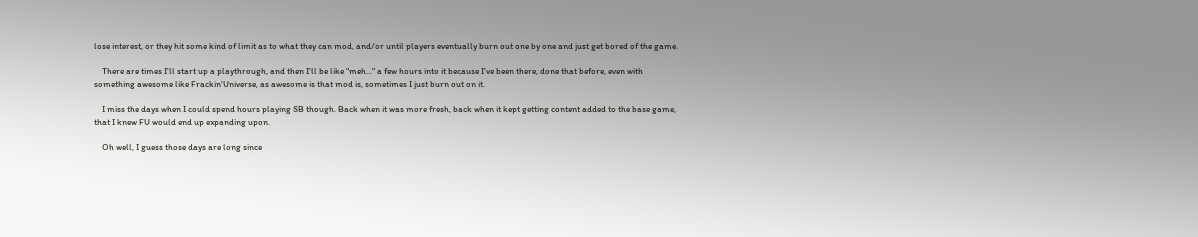lose interest, or they hit some kind of limit as to what they can mod, and/or until players eventually burn out one by one and just get bored of the game.

    There are times I'll start up a playthrough, and then I'll be like "meh..." a few hours into it because I've been there, done that before, even with something awesome like Frackin'Universe, as awesome is that mod is, sometimes I just burn out on it.

    I miss the days when I could spend hours playing SB though. Back when it was more fresh, back when it kept getting content added to the base game, that I knew FU would end up expanding upon.

    Oh well, I guess those days are long since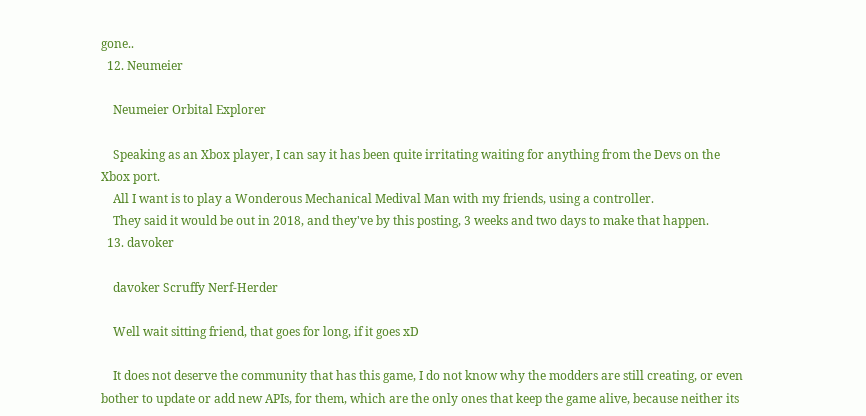gone..
  12. Neumeier

    Neumeier Orbital Explorer

    Speaking as an Xbox player, I can say it has been quite irritating waiting for anything from the Devs on the Xbox port.
    All I want is to play a Wonderous Mechanical Medival Man with my friends, using a controller.
    They said it would be out in 2018, and they've by this posting, 3 weeks and two days to make that happen.
  13. davoker

    davoker Scruffy Nerf-Herder

    Well wait sitting friend, that goes for long, if it goes xD

    It does not deserve the community that has this game, I do not know why the modders are still creating, or even bother to update or add new APIs, for them, which are the only ones that keep the game alive, because neither its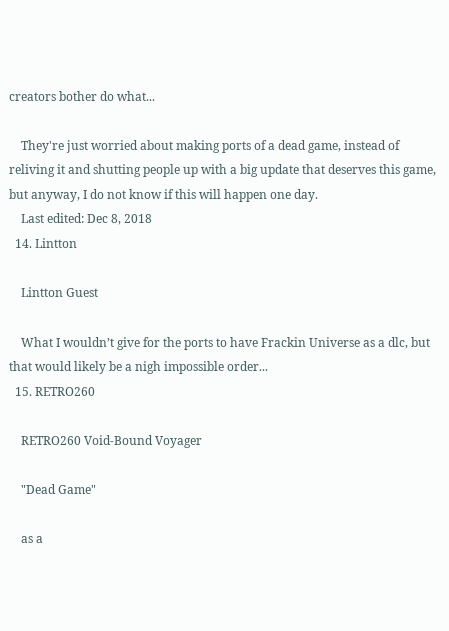creators bother do what...

    They're just worried about making ports of a dead game, instead of reliving it and shutting people up with a big update that deserves this game, but anyway, I do not know if this will happen one day.
    Last edited: Dec 8, 2018
  14. Lintton

    Lintton Guest

    What I wouldn’t give for the ports to have Frackin Universe as a dlc, but that would likely be a nigh impossible order...
  15. RETRO260

    RETRO260 Void-Bound Voyager

    "Dead Game"

    as a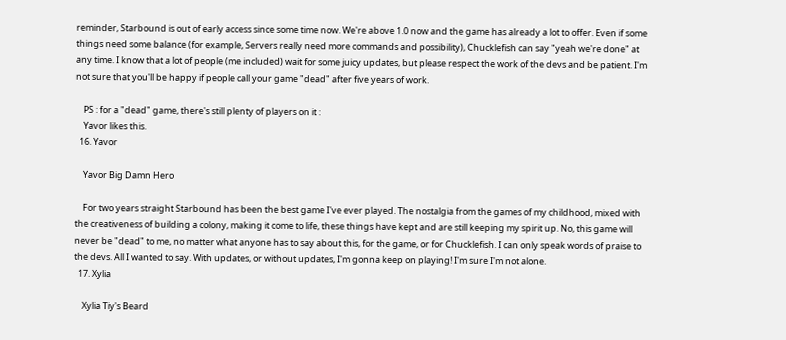reminder, Starbound is out of early access since some time now. We're above 1.0 now and the game has already a lot to offer. Even if some things need some balance (for example, Servers really need more commands and possibility), Chucklefish can say "yeah we're done" at any time. I know that a lot of people (me included) wait for some juicy updates, but please respect the work of the devs and be patient. I'm not sure that you'll be happy if people call your game "dead" after five years of work.

    PS : for a "dead" game, there's still plenty of players on it :
    Yavor likes this.
  16. Yavor

    Yavor Big Damn Hero

    For two years straight Starbound has been the best game I've ever played. The nostalgia from the games of my childhood, mixed with the creativeness of building a colony, making it come to life, these things have kept and are still keeping my spirit up. No, this game will never be "dead" to me, no matter what anyone has to say about this, for the game, or for Chucklefish. I can only speak words of praise to the devs. All I wanted to say. With updates, or without updates, I'm gonna keep on playing! I'm sure I'm not alone.
  17. Xylia

    Xylia Tiy's Beard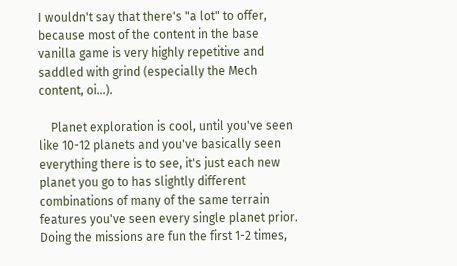I wouldn't say that there's "a lot" to offer, because most of the content in the base vanilla game is very highly repetitive and saddled with grind (especially the Mech content, oi...).

    Planet exploration is cool, until you've seen like 10-12 planets and you've basically seen everything there is to see, it's just each new planet you go to has slightly different combinations of many of the same terrain features you've seen every single planet prior. Doing the missions are fun the first 1-2 times,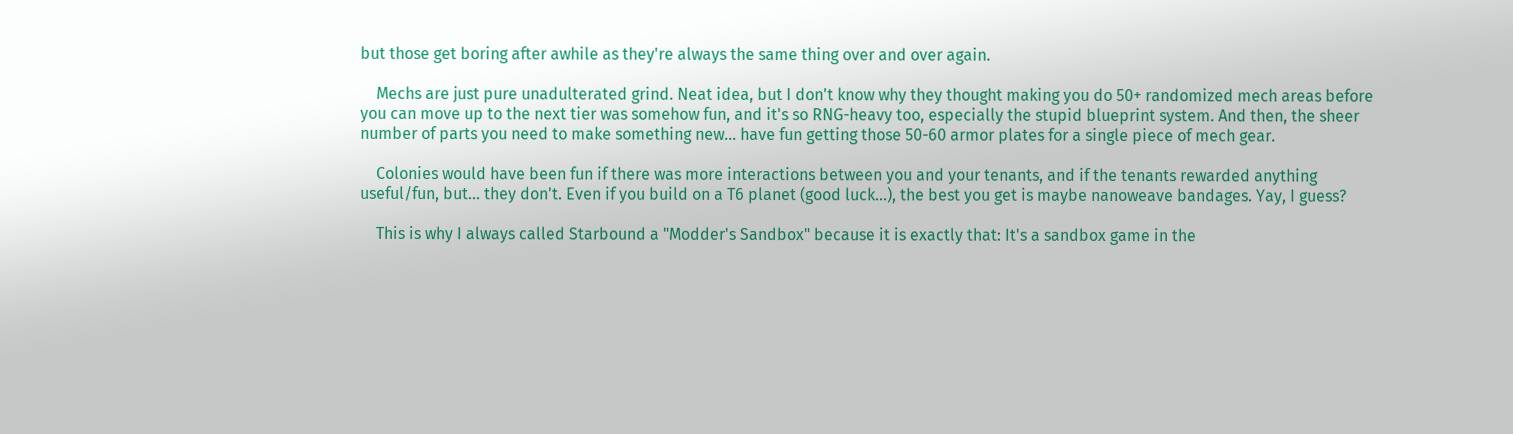but those get boring after awhile as they're always the same thing over and over again.

    Mechs are just pure unadulterated grind. Neat idea, but I don't know why they thought making you do 50+ randomized mech areas before you can move up to the next tier was somehow fun, and it's so RNG-heavy too, especially the stupid blueprint system. And then, the sheer number of parts you need to make something new... have fun getting those 50-60 armor plates for a single piece of mech gear.

    Colonies would have been fun if there was more interactions between you and your tenants, and if the tenants rewarded anything useful/fun, but... they don't. Even if you build on a T6 planet (good luck...), the best you get is maybe nanoweave bandages. Yay, I guess?

    This is why I always called Starbound a "Modder's Sandbox" because it is exactly that: It's a sandbox game in the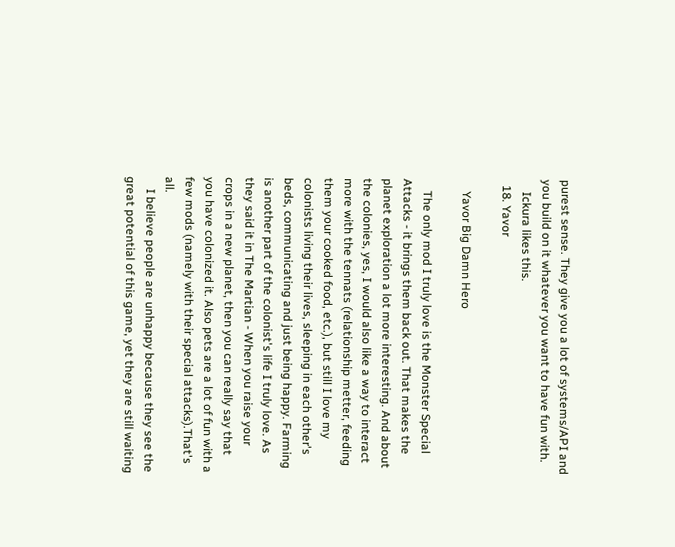purest sense. They give you a lot of systems/API and you build on it whatever you want to have fun with.
    Ickura likes this.
  18. Yavor

    Yavor Big Damn Hero

    The only mod I truly love is the Monster Special Attacks - it brings them back out. That makes the planet exploration a lot more interesting. And about the colonies, yes, I would also like a way to interact more with the tennats (relationship metter, feeding them your cooked food, etc.), but still I love my colonists living their lives, sleeping in each other's beds, communicating and just being happy. Farming is another part of the colonist's life I truly love. As they said it in The Martian - When you raise your crops in a new planet, then you can really say that you have colonized it. Also pets are a lot of fun with a few mods (namely with their special attacks).That's all.
    I believe people are unhappy because they see the great potential of this game, yet they are still waiting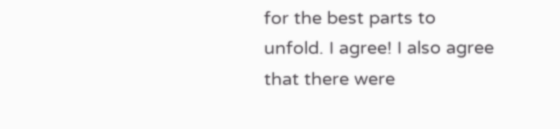for the best parts to unfold. I agree! I also agree that there were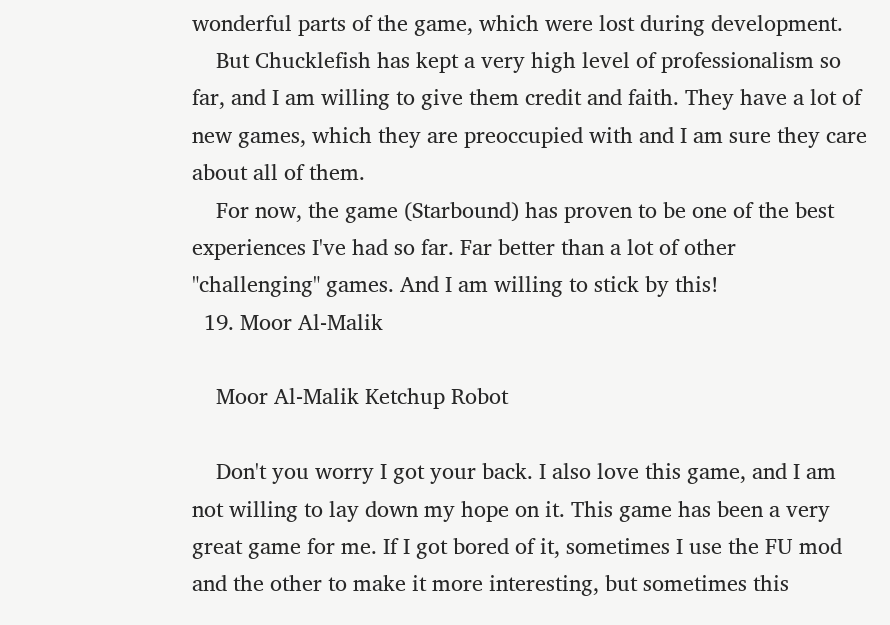wonderful parts of the game, which were lost during development.
    But Chucklefish has kept a very high level of professionalism so far, and I am willing to give them credit and faith. They have a lot of new games, which they are preoccupied with and I am sure they care about all of them.
    For now, the game (Starbound) has proven to be one of the best experiences I've had so far. Far better than a lot of other "challenging" games. And I am willing to stick by this!
  19. Moor Al-Malik

    Moor Al-Malik Ketchup Robot

    Don't you worry I got your back. I also love this game, and I am not willing to lay down my hope on it. This game has been a very great game for me. If I got bored of it, sometimes I use the FU mod and the other to make it more interesting, but sometimes this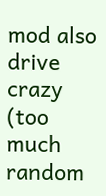mod also drive crazy (too much random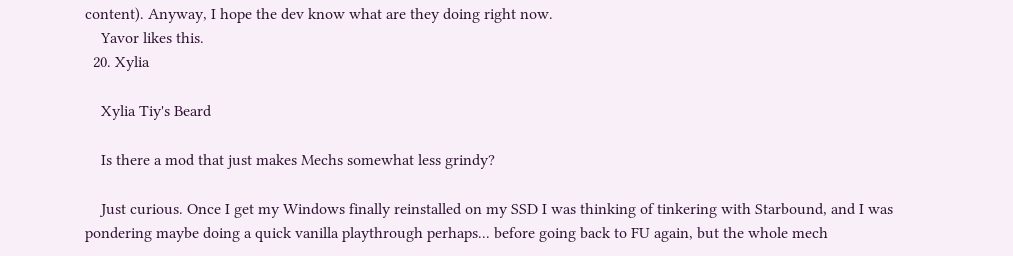content). Anyway, I hope the dev know what are they doing right now.
    Yavor likes this.
  20. Xylia

    Xylia Tiy's Beard

    Is there a mod that just makes Mechs somewhat less grindy?

    Just curious. Once I get my Windows finally reinstalled on my SSD I was thinking of tinkering with Starbound, and I was pondering maybe doing a quick vanilla playthrough perhaps... before going back to FU again, but the whole mech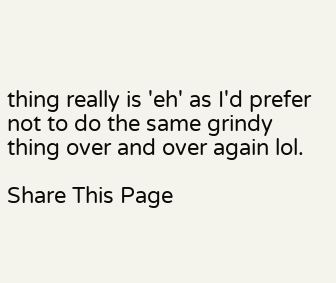thing really is 'eh' as I'd prefer not to do the same grindy thing over and over again lol.

Share This Page